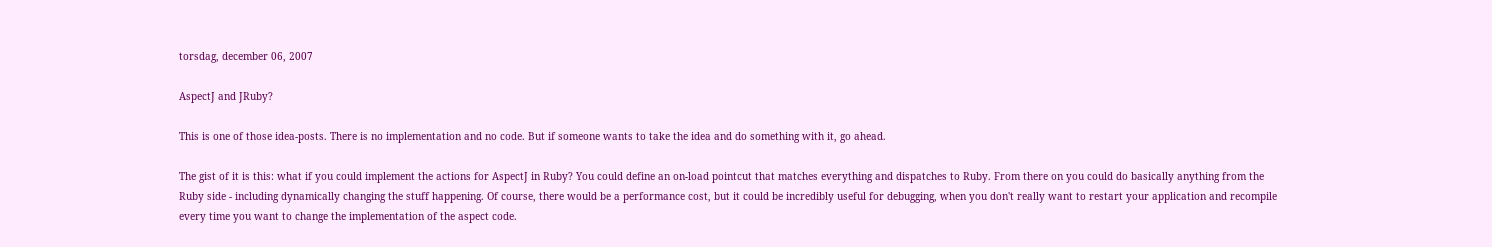torsdag, december 06, 2007

AspectJ and JRuby?

This is one of those idea-posts. There is no implementation and no code. But if someone wants to take the idea and do something with it, go ahead.

The gist of it is this: what if you could implement the actions for AspectJ in Ruby? You could define an on-load pointcut that matches everything and dispatches to Ruby. From there on you could do basically anything from the Ruby side - including dynamically changing the stuff happening. Of course, there would be a performance cost, but it could be incredibly useful for debugging, when you don't really want to restart your application and recompile every time you want to change the implementation of the aspect code.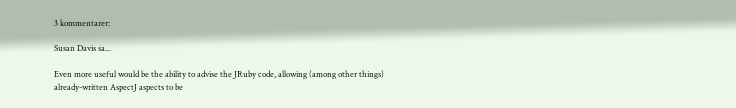3 kommentarer:

Susan Davis sa...

Even more useful would be the ability to advise the JRuby code, allowing (among other things) already-written AspectJ aspects to be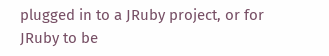plugged in to a JRuby project, or for JRuby to be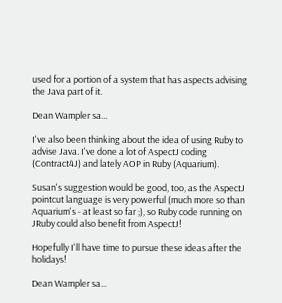used for a portion of a system that has aspects advising the Java part of it.

Dean Wampler sa...

I've also been thinking about the idea of using Ruby to advise Java. I've done a lot of AspectJ coding (Contract4J) and lately AOP in Ruby (Aquarium).

Susan's suggestion would be good, too, as the AspectJ pointcut language is very powerful (much more so than Aquarium's - at least so far ;), so Ruby code running on JRuby could also benefit from AspectJ!

Hopefully I'll have time to pursue these ideas after the holidays!

Dean Wampler sa...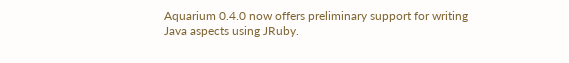Aquarium 0.4.0 now offers preliminary support for writing Java aspects using JRuby.